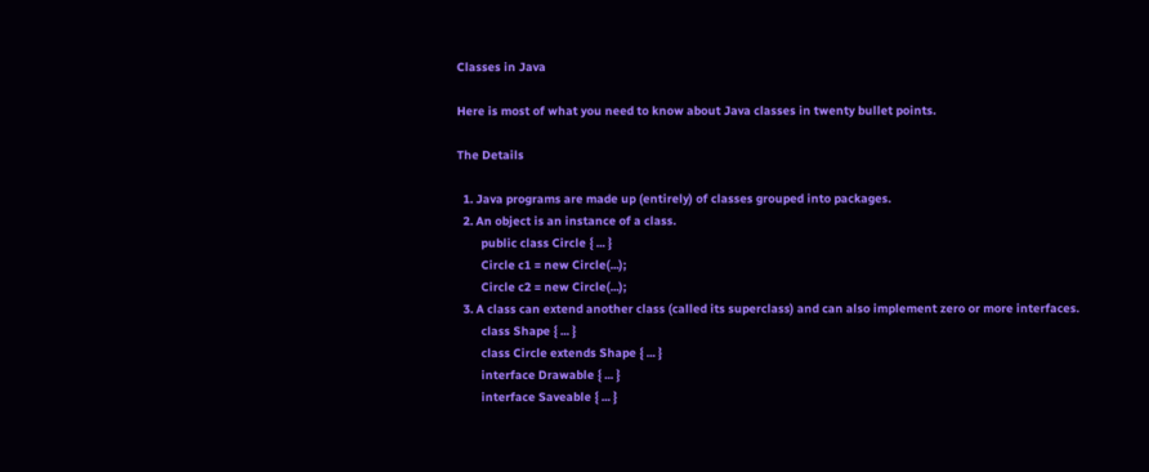Classes in Java

Here is most of what you need to know about Java classes in twenty bullet points.

The Details

  1. Java programs are made up (entirely) of classes grouped into packages.
  2. An object is an instance of a class.
        public class Circle { ... }
        Circle c1 = new Circle(...);
        Circle c2 = new Circle(...);
  3. A class can extend another class (called its superclass) and can also implement zero or more interfaces.
        class Shape { ... }
        class Circle extends Shape { ... }
        interface Drawable { ... }
        interface Saveable { ... }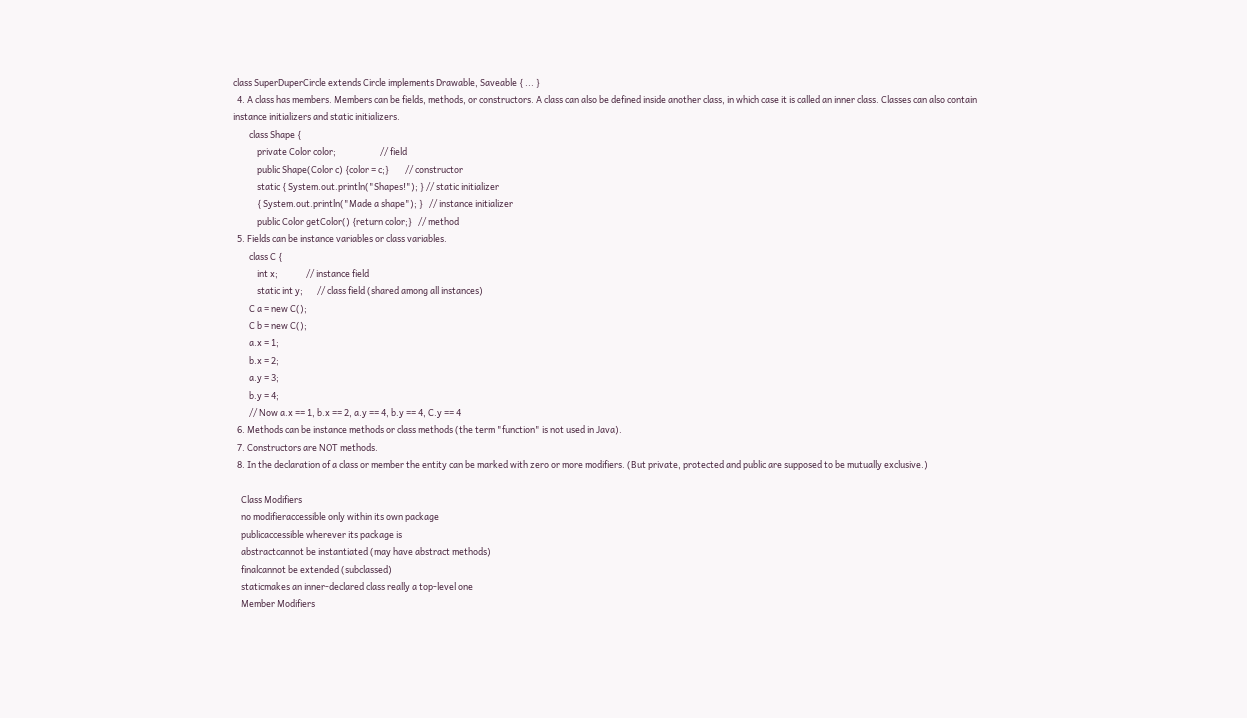class SuperDuperCircle extends Circle implements Drawable, Saveable { ... }
  4. A class has members. Members can be fields, methods, or constructors. A class can also be defined inside another class, in which case it is called an inner class. Classes can also contain instance initializers and static initializers.
        class Shape {
            private Color color;                      // field
            public Shape(Color c) {color = c;}        // constructor
            static { System.out.println("Shapes!"); } // static initializer
            { System.out.println("Made a shape"); }   // instance initializer
            public Color getColor() {return color;}   // method
  5. Fields can be instance variables or class variables.
        class C {
            int x;              // instance field
            static int y;       // class field (shared among all instances)
        C a = new C();
        C b = new C();
        a.x = 1;
        b.x = 2;
        a.y = 3;
        b.y = 4;
        // Now a.x == 1, b.x == 2, a.y == 4, b.y == 4, C.y == 4
  6. Methods can be instance methods or class methods (the term "function" is not used in Java).
  7. Constructors are NOT methods.
  8. In the declaration of a class or member the entity can be marked with zero or more modifiers. (But private, protected and public are supposed to be mutually exclusive.)

    Class Modifiers
    no modifieraccessible only within its own package
    publicaccessible wherever its package is
    abstractcannot be instantiated (may have abstract methods)
    finalcannot be extended (subclassed)
    staticmakes an inner-declared class really a top-level one
    Member Modifiers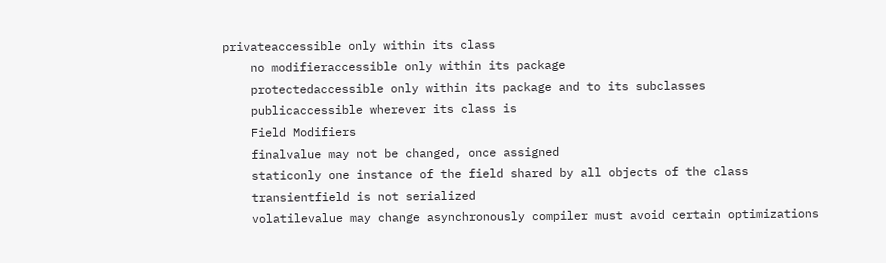privateaccessible only within its class
    no modifieraccessible only within its package
    protectedaccessible only within its package and to its subclasses
    publicaccessible wherever its class is
    Field Modifiers
    finalvalue may not be changed, once assigned
    staticonly one instance of the field shared by all objects of the class
    transientfield is not serialized
    volatilevalue may change asynchronously compiler must avoid certain optimizations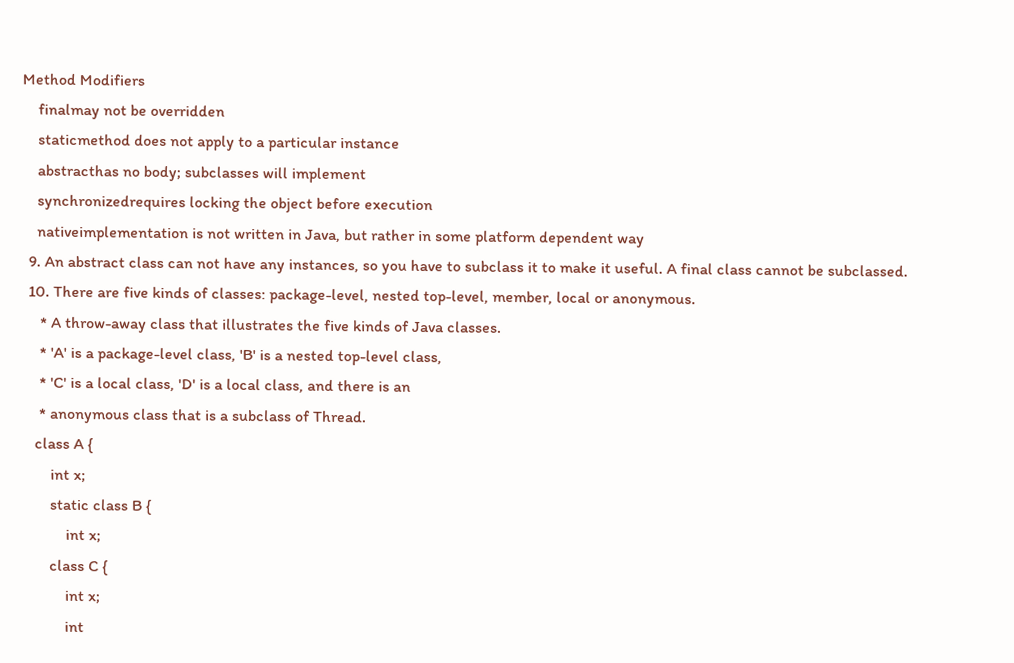Method Modifiers
    finalmay not be overridden
    staticmethod does not apply to a particular instance
    abstracthas no body; subclasses will implement
    synchronizedrequires locking the object before execution
    nativeimplementation is not written in Java, but rather in some platform dependent way
  9. An abstract class can not have any instances, so you have to subclass it to make it useful. A final class cannot be subclassed.
  10. There are five kinds of classes: package-level, nested top-level, member, local or anonymous.
     * A throw-away class that illustrates the five kinds of Java classes.
     * 'A' is a package-level class, 'B' is a nested top-level class,
     * 'C' is a local class, 'D' is a local class, and there is an
     * anonymous class that is a subclass of Thread.
    class A {
        int x;
        static class B {
            int x;
        class C {
            int x;
            int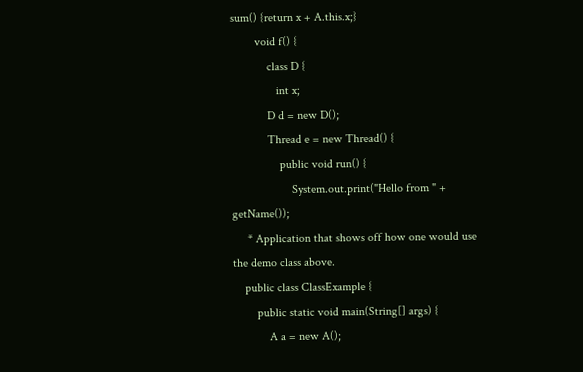sum() {return x + A.this.x;}
        void f() {
            class D {
               int x;
            D d = new D();
            Thread e = new Thread() {
                public void run() {
                    System.out.print("Hello from " + getName());
     * Application that shows off how one would use the demo class above.
    public class ClassExample {
        public static void main(String[] args) {
            A a = new A();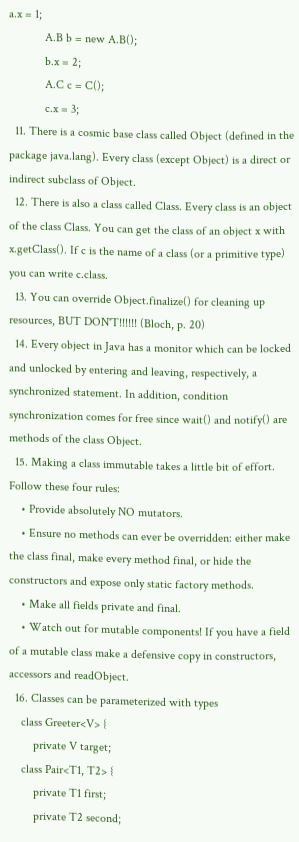a.x = 1;
            A.B b = new A.B();
            b.x = 2;
            A.C c = C();
            c.x = 3;
  11. There is a cosmic base class called Object (defined in the package java.lang). Every class (except Object) is a direct or indirect subclass of Object.
  12. There is also a class called Class. Every class is an object of the class Class. You can get the class of an object x with x.getClass(). If c is the name of a class (or a primitive type) you can write c.class.
  13. You can override Object.finalize() for cleaning up resources, BUT DON'T!!!!!! (Bloch, p. 20)
  14. Every object in Java has a monitor which can be locked and unlocked by entering and leaving, respectively, a synchronized statement. In addition, condition synchronization comes for free since wait() and notify() are methods of the class Object.
  15. Making a class immutable takes a little bit of effort. Follow these four rules:
    • Provide absolutely NO mutators.
    • Ensure no methods can ever be overridden: either make the class final, make every method final, or hide the constructors and expose only static factory methods.
    • Make all fields private and final.
    • Watch out for mutable components! If you have a field of a mutable class make a defensive copy in constructors, accessors and readObject.
  16. Classes can be parameterized with types
    class Greeter<V> {
        private V target;
    class Pair<T1, T2> {
        private T1 first;
        private T2 second;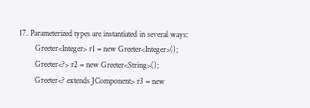17. Parameterized types are instantiated in several ways:
        Greeter<Integer> r1 = new Greeter<Integer>();
        Greeter<?> r2 = new Greeter<String>();
        Greeter<? extends JComponent> r3 = new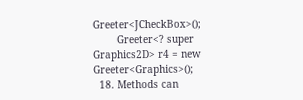Greeter<JCheckBox>();
        Greeter<? super Graphics2D> r4 = new Greeter<Graphics>();
  18. Methods can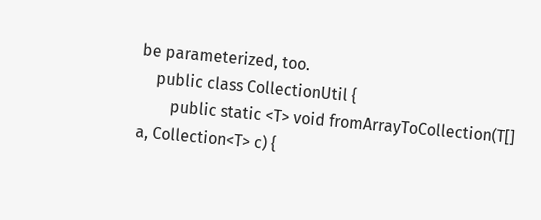be parameterized, too.
    public class CollectionUtil {
        public static <T> void fromArrayToCollection(T[] a, Collection<T> c) {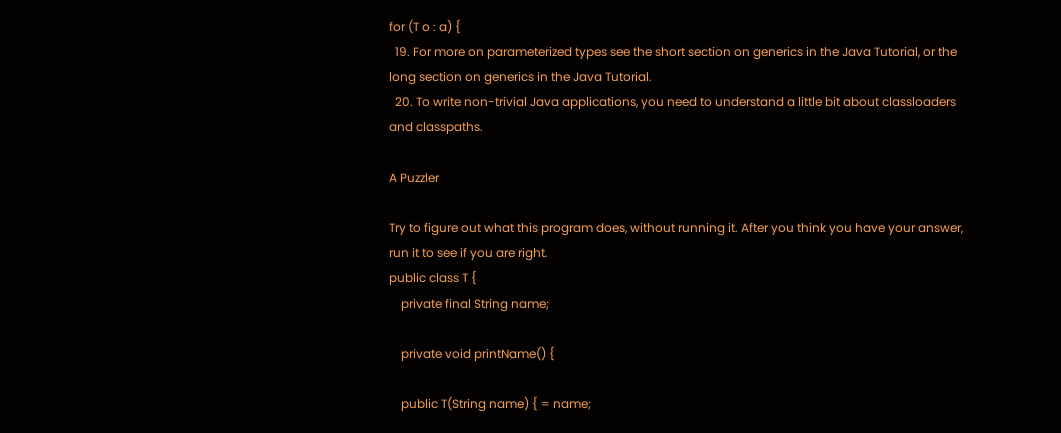for (T o : a) {
  19. For more on parameterized types see the short section on generics in the Java Tutorial, or the long section on generics in the Java Tutorial.
  20. To write non-trivial Java applications, you need to understand a little bit about classloaders and classpaths.

A Puzzler

Try to figure out what this program does, without running it. After you think you have your answer, run it to see if you are right.
public class T {
    private final String name;

    private void printName() {

    public T(String name) { = name;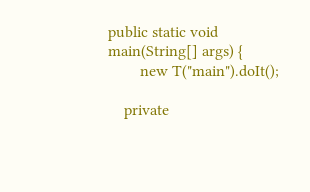public static void main(String[] args) {
        new T("main").doIt();

    private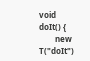void doIt() {
        new T("doIt")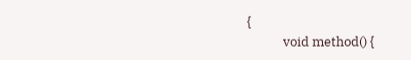{
            void method() {